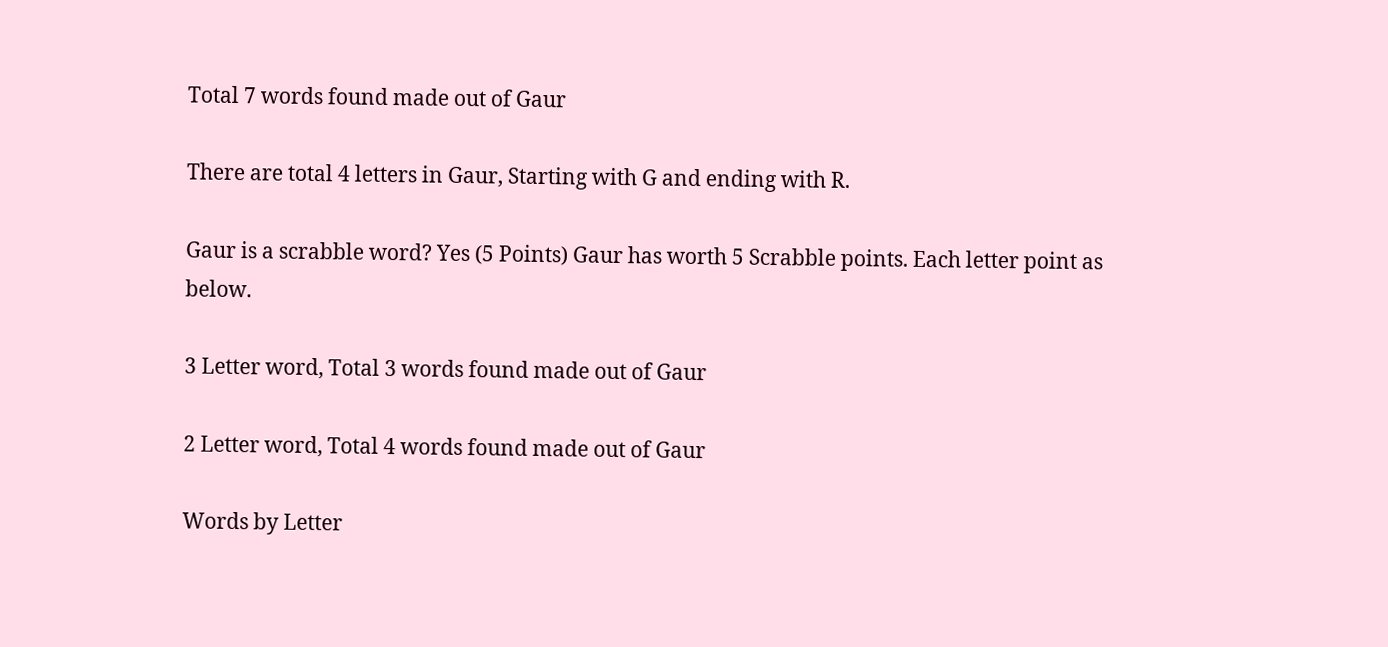Total 7 words found made out of Gaur

There are total 4 letters in Gaur, Starting with G and ending with R.

Gaur is a scrabble word? Yes (5 Points) Gaur has worth 5 Scrabble points. Each letter point as below.

3 Letter word, Total 3 words found made out of Gaur

2 Letter word, Total 4 words found made out of Gaur

Words by Letter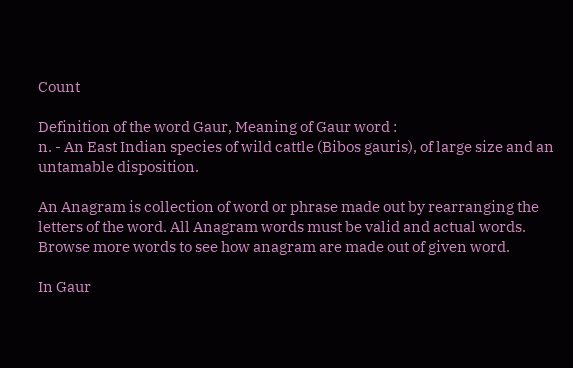Count

Definition of the word Gaur, Meaning of Gaur word :
n. - An East Indian species of wild cattle (Bibos gauris), of large size and an untamable disposition.

An Anagram is collection of word or phrase made out by rearranging the letters of the word. All Anagram words must be valid and actual words.
Browse more words to see how anagram are made out of given word.

In Gaur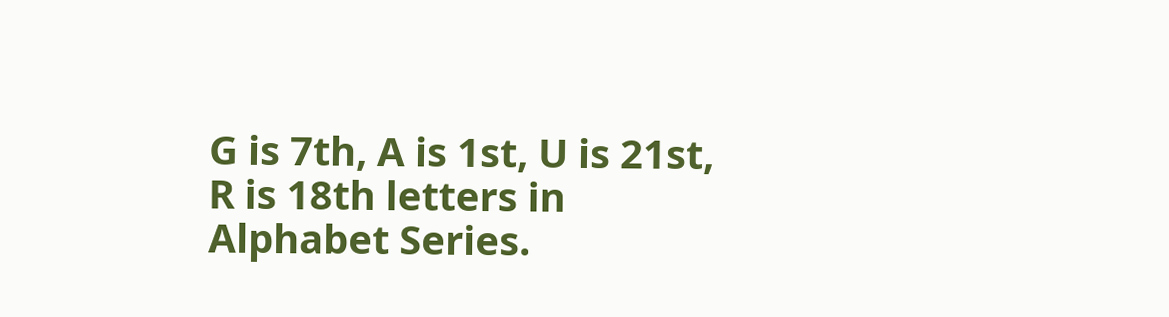G is 7th, A is 1st, U is 21st, R is 18th letters in Alphabet Series.